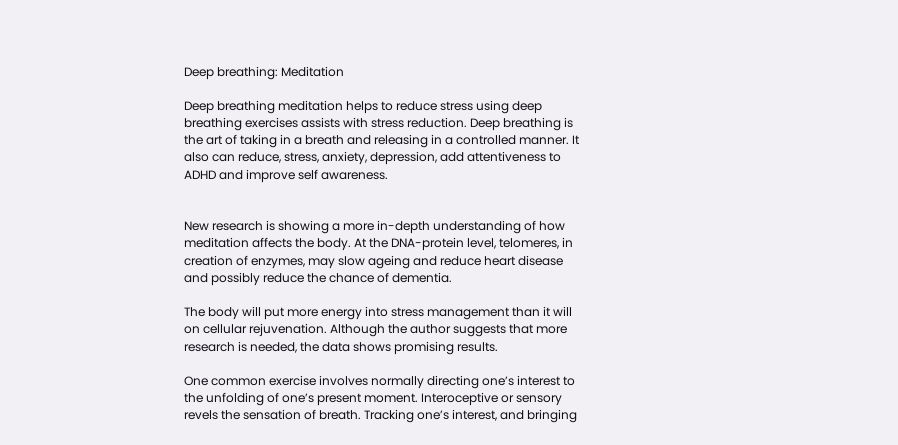Deep breathing: Meditation

Deep breathing meditation helps to reduce stress using deep breathing exercises assists with stress reduction. Deep breathing is the art of taking in a breath and releasing in a controlled manner. It also can reduce, stress, anxiety, depression, add attentiveness to ADHD and improve self awareness.


New research is showing a more in-depth understanding of how meditation affects the body. At the DNA-protein level, telomeres, in creation of enzymes, may slow ageing and reduce heart disease and possibly reduce the chance of dementia.

The body will put more energy into stress management than it will on cellular rejuvenation. Although the author suggests that more research is needed, the data shows promising results.

One common exercise involves normally directing one’s interest to the unfolding of one’s present moment. Interoceptive or sensory revels the sensation of breath. Tracking one’s interest, and bringing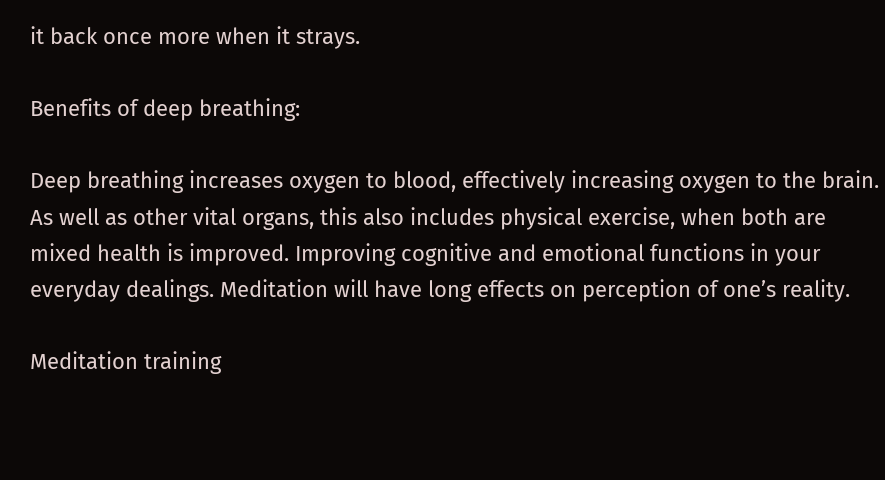it back once more when it strays.

Benefits of deep breathing:

Deep breathing increases oxygen to blood, effectively increasing oxygen to the brain. As well as other vital organs, this also includes physical exercise, when both are mixed health is improved. Improving cognitive and emotional functions in your everyday dealings. Meditation will have long effects on perception of one’s reality.

Meditation training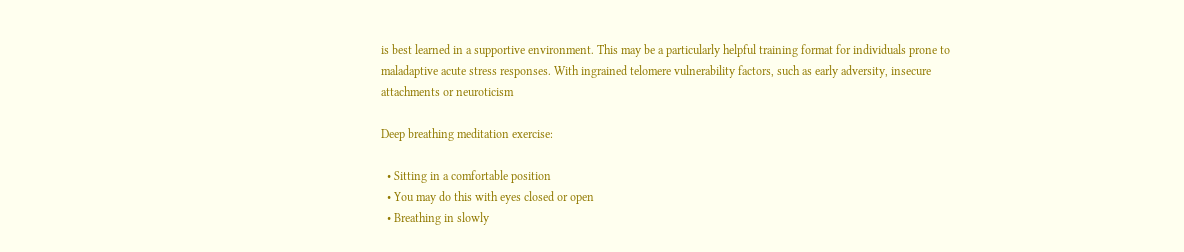is best learned in a supportive environment. This may be a particularly helpful training format for individuals prone to maladaptive acute stress responses. With ingrained telomere vulnerability factors, such as early adversity, insecure attachments or neuroticism

Deep breathing meditation exercise:

  • Sitting in a comfortable position
  • You may do this with eyes closed or open
  • Breathing in slowly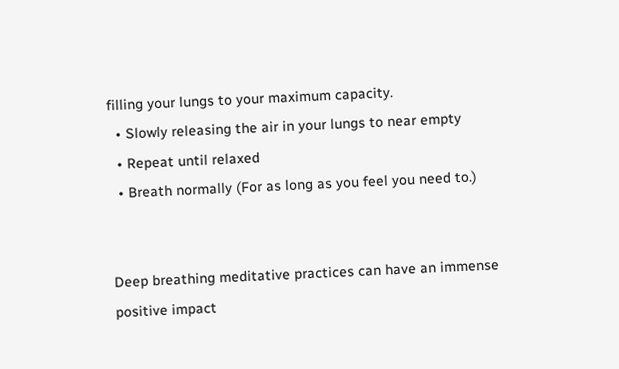filling your lungs to your maximum capacity.
  • Slowly releasing the air in your lungs to near empty
  • Repeat until relaxed
  • Breath normally (For as long as you feel you need to.)


Deep breathing meditative practices can have an immense positive impact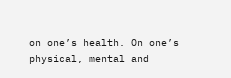on one’s health. On one’s physical, mental and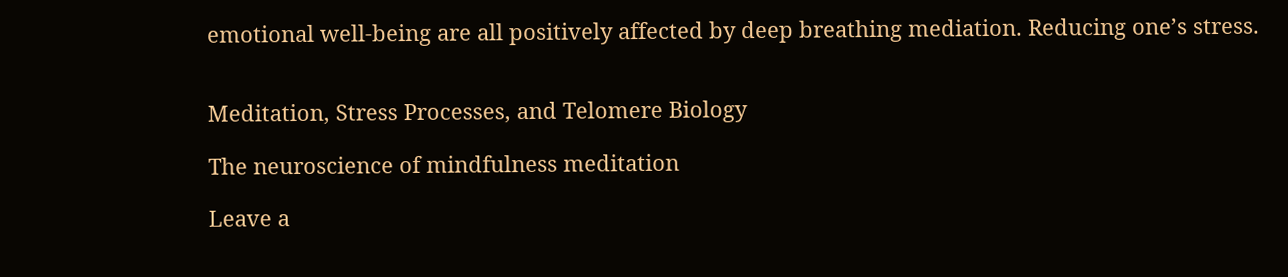emotional well-being are all positively affected by deep breathing mediation. Reducing one’s stress.


Meditation, Stress Processes, and Telomere Biology

The neuroscience of mindfulness meditation

Leave a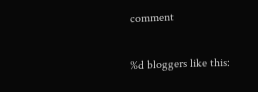comment

%d bloggers like this: